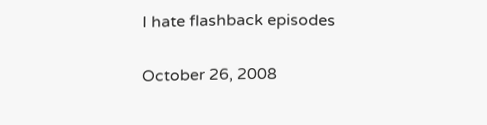I hate flashback episodes

October 26, 2008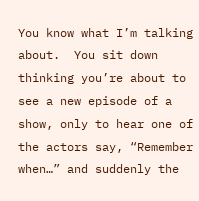You know what I’m talking about.  You sit down thinking you’re about to see a new episode of a show, only to hear one of the actors say, “Remember when…” and suddenly the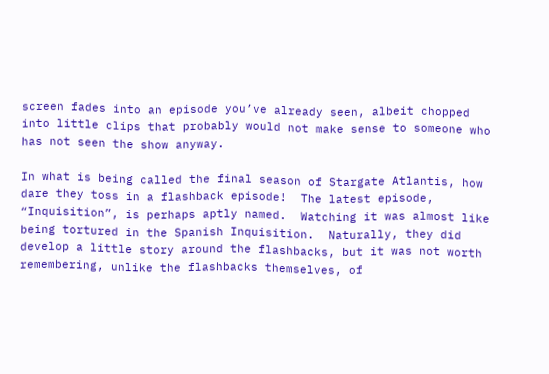screen fades into an episode you’ve already seen, albeit chopped into little clips that probably would not make sense to someone who has not seen the show anyway.

In what is being called the final season of Stargate Atlantis, how dare they toss in a flashback episode!  The latest episode, “Inquisition”, is perhaps aptly named.  Watching it was almost like being tortured in the Spanish Inquisition.  Naturally, they did develop a little story around the flashbacks, but it was not worth remembering, unlike the flashbacks themselves, of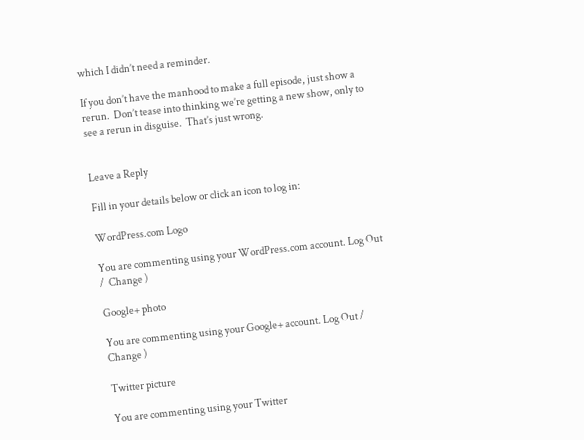which I didn’t need a reminder.

If you don’t have the manhood to make a full episode, just show a rerun.  Don’t tease into thinking we’re getting a new show, only to see a rerun in disguise.  That’s just wrong.


Leave a Reply

Fill in your details below or click an icon to log in:

WordPress.com Logo

You are commenting using your WordPress.com account. Log Out /  Change )

Google+ photo

You are commenting using your Google+ account. Log Out /  Change )

Twitter picture

You are commenting using your Twitter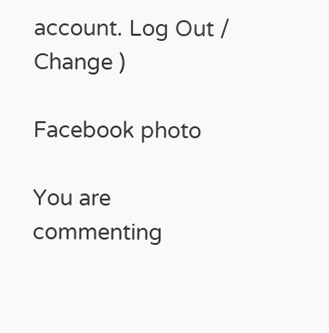account. Log Out /  Change )

Facebook photo

You are commenting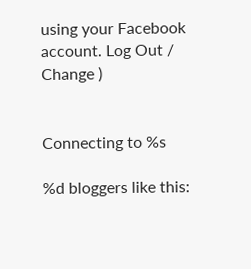using your Facebook account. Log Out /  Change )


Connecting to %s

%d bloggers like this: